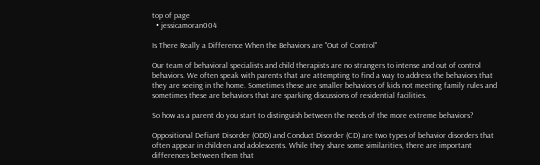top of page
  • jessicamoran004

Is There Really a Difference When the Behaviors are "Out of Control"

Our team of behavioral specialists and child therapists are no strangers to intense and out of control behaviors. We often speak with parents that are attempting to find a way to address the behaviors that they are seeing in the home. Sometimes these are smaller behaviors of kids not meeting family rules and sometimes these are behaviors that are sparking discussions of residential facilities.

So how as a parent do you start to distinguish between the needs of the more extreme behaviors?

Oppositional Defiant Disorder (ODD) and Conduct Disorder (CD) are two types of behavior disorders that often appear in children and adolescents. While they share some similarities, there are important differences between them that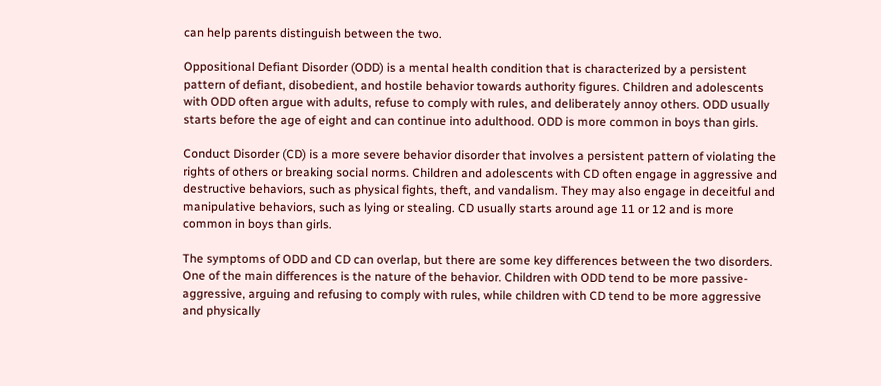can help parents distinguish between the two.

Oppositional Defiant Disorder (ODD) is a mental health condition that is characterized by a persistent pattern of defiant, disobedient, and hostile behavior towards authority figures. Children and adolescents with ODD often argue with adults, refuse to comply with rules, and deliberately annoy others. ODD usually starts before the age of eight and can continue into adulthood. ODD is more common in boys than girls.

Conduct Disorder (CD) is a more severe behavior disorder that involves a persistent pattern of violating the rights of others or breaking social norms. Children and adolescents with CD often engage in aggressive and destructive behaviors, such as physical fights, theft, and vandalism. They may also engage in deceitful and manipulative behaviors, such as lying or stealing. CD usually starts around age 11 or 12 and is more common in boys than girls.

The symptoms of ODD and CD can overlap, but there are some key differences between the two disorders. One of the main differences is the nature of the behavior. Children with ODD tend to be more passive-aggressive, arguing and refusing to comply with rules, while children with CD tend to be more aggressive and physically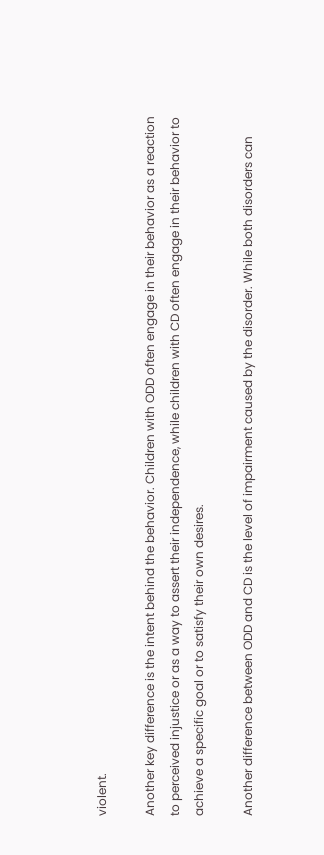violent.

Another key difference is the intent behind the behavior. Children with ODD often engage in their behavior as a reaction to perceived injustice or as a way to assert their independence, while children with CD often engage in their behavior to achieve a specific goal or to satisfy their own desires.

Another difference between ODD and CD is the level of impairment caused by the disorder. While both disorders can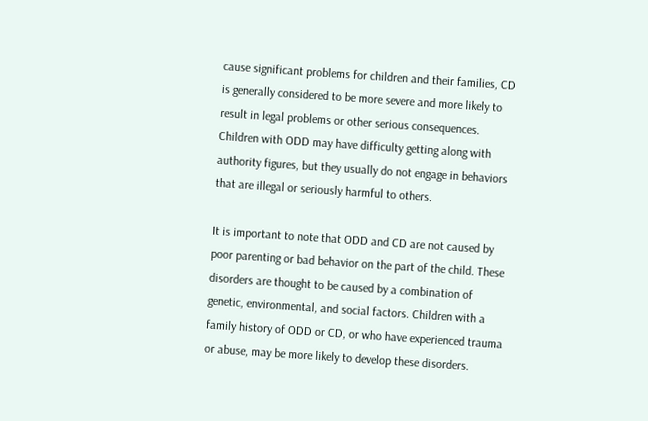cause significant problems for children and their families, CD is generally considered to be more severe and more likely to result in legal problems or other serious consequences. Children with ODD may have difficulty getting along with authority figures, but they usually do not engage in behaviors that are illegal or seriously harmful to others.

It is important to note that ODD and CD are not caused by poor parenting or bad behavior on the part of the child. These disorders are thought to be caused by a combination of genetic, environmental, and social factors. Children with a family history of ODD or CD, or who have experienced trauma or abuse, may be more likely to develop these disorders.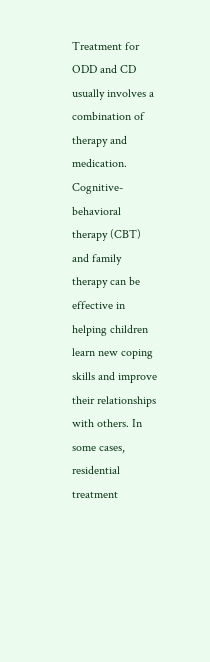Treatment for ODD and CD usually involves a combination of therapy and medication. Cognitive-behavioral therapy (CBT) and family therapy can be effective in helping children learn new coping skills and improve their relationships with others. In some cases, residential treatment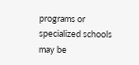programs or specialized schools may be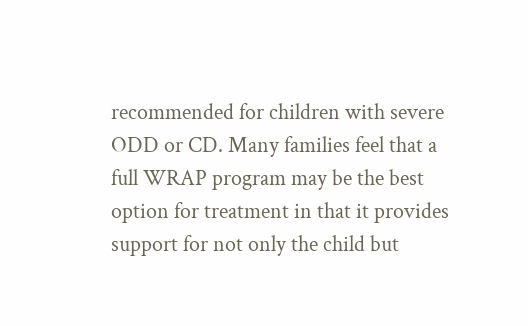recommended for children with severe ODD or CD. Many families feel that a full WRAP program may be the best option for treatment in that it provides support for not only the child but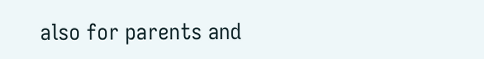also for parents and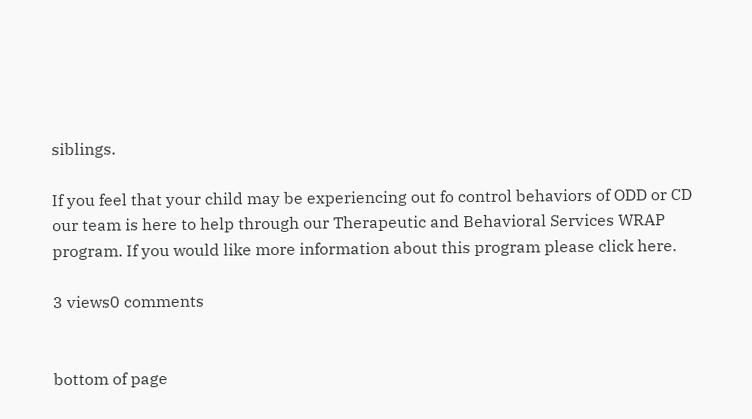siblings.

If you feel that your child may be experiencing out fo control behaviors of ODD or CD our team is here to help through our Therapeutic and Behavioral Services WRAP program. If you would like more information about this program please click here.

3 views0 comments


bottom of page